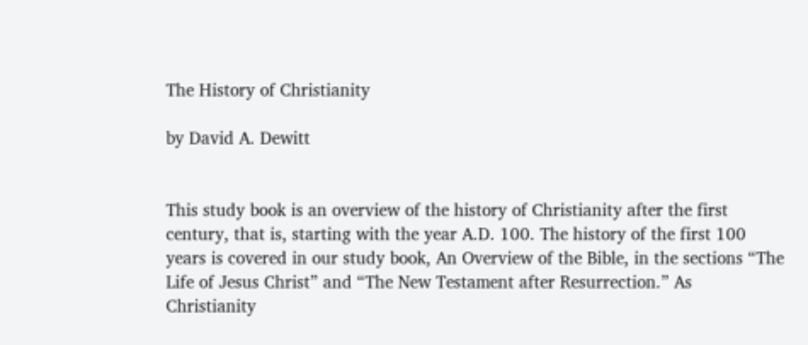The History of Christianity

by David A. Dewitt


This study book is an overview of the history of Christianity after the first century, that is, starting with the year A.D. 100. The history of the first 100 years is covered in our study book, An Overview of the Bible, in the sections “The Life of Jesus Christ” and “The New Testament after Resurrection.” As Christianity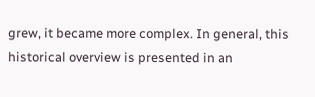grew, it became more complex. In general, this historical overview is presented in an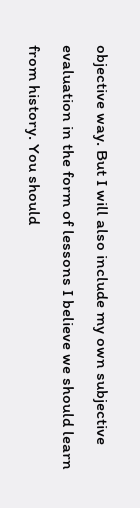objective way. But I will also include my own subjective evaluation in the form of lessons I believe we should learn from history. You should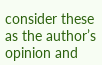consider these as the author’s opinion and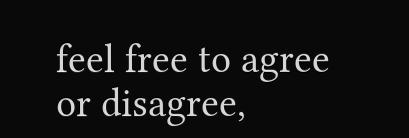feel free to agree or disagree,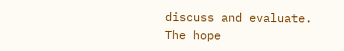discuss and evaluate. The hope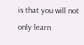is that you will not only learn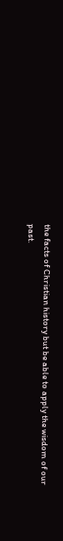the facts of Christian history but be able to apply the wisdom of our past.